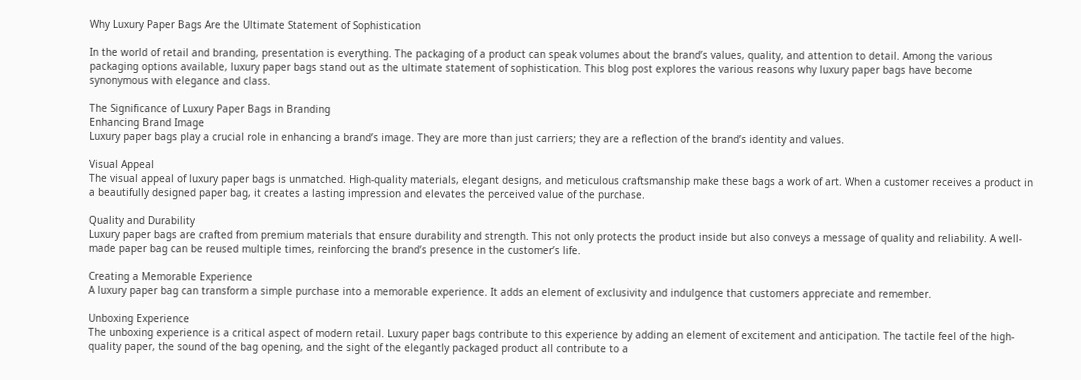Why Luxury Paper Bags Are the Ultimate Statement of Sophistication

In the world of retail and branding, presentation is everything. The packaging of a product can speak volumes about the brand’s values, quality, and attention to detail. Among the various packaging options available, luxury paper bags stand out as the ultimate statement of sophistication. This blog post explores the various reasons why luxury paper bags have become synonymous with elegance and class.

The Significance of Luxury Paper Bags in Branding
Enhancing Brand Image
Luxury paper bags play a crucial role in enhancing a brand’s image. They are more than just carriers; they are a reflection of the brand’s identity and values.

Visual Appeal
The visual appeal of luxury paper bags is unmatched. High-quality materials, elegant designs, and meticulous craftsmanship make these bags a work of art. When a customer receives a product in a beautifully designed paper bag, it creates a lasting impression and elevates the perceived value of the purchase.

Quality and Durability
Luxury paper bags are crafted from premium materials that ensure durability and strength. This not only protects the product inside but also conveys a message of quality and reliability. A well-made paper bag can be reused multiple times, reinforcing the brand’s presence in the customer’s life.

Creating a Memorable Experience
A luxury paper bag can transform a simple purchase into a memorable experience. It adds an element of exclusivity and indulgence that customers appreciate and remember.

Unboxing Experience
The unboxing experience is a critical aspect of modern retail. Luxury paper bags contribute to this experience by adding an element of excitement and anticipation. The tactile feel of the high-quality paper, the sound of the bag opening, and the sight of the elegantly packaged product all contribute to a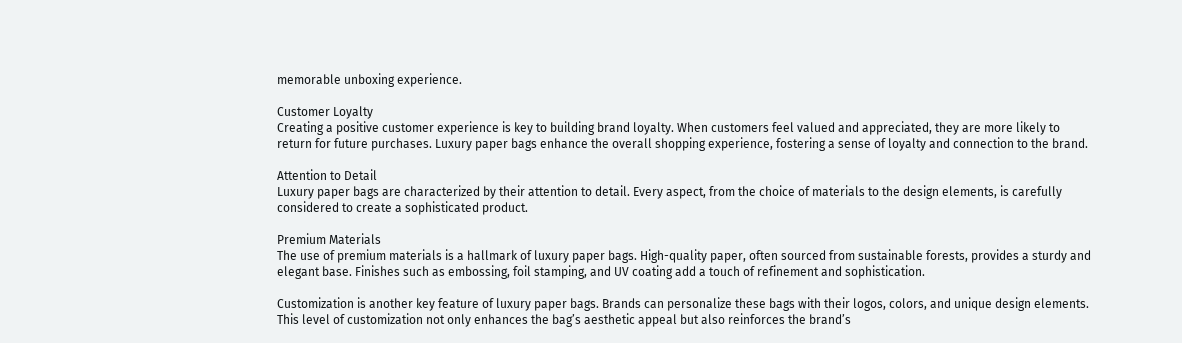memorable unboxing experience.

Customer Loyalty
Creating a positive customer experience is key to building brand loyalty. When customers feel valued and appreciated, they are more likely to return for future purchases. Luxury paper bags enhance the overall shopping experience, fostering a sense of loyalty and connection to the brand.

Attention to Detail
Luxury paper bags are characterized by their attention to detail. Every aspect, from the choice of materials to the design elements, is carefully considered to create a sophisticated product.

Premium Materials
The use of premium materials is a hallmark of luxury paper bags. High-quality paper, often sourced from sustainable forests, provides a sturdy and elegant base. Finishes such as embossing, foil stamping, and UV coating add a touch of refinement and sophistication.

Customization is another key feature of luxury paper bags. Brands can personalize these bags with their logos, colors, and unique design elements. This level of customization not only enhances the bag’s aesthetic appeal but also reinforces the brand’s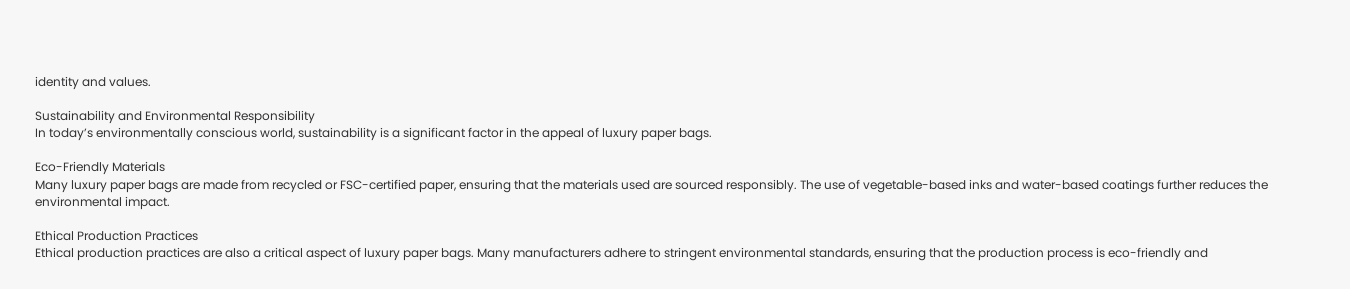identity and values.

Sustainability and Environmental Responsibility
In today’s environmentally conscious world, sustainability is a significant factor in the appeal of luxury paper bags.

Eco-Friendly Materials
Many luxury paper bags are made from recycled or FSC-certified paper, ensuring that the materials used are sourced responsibly. The use of vegetable-based inks and water-based coatings further reduces the environmental impact.

Ethical Production Practices
Ethical production practices are also a critical aspect of luxury paper bags. Many manufacturers adhere to stringent environmental standards, ensuring that the production process is eco-friendly and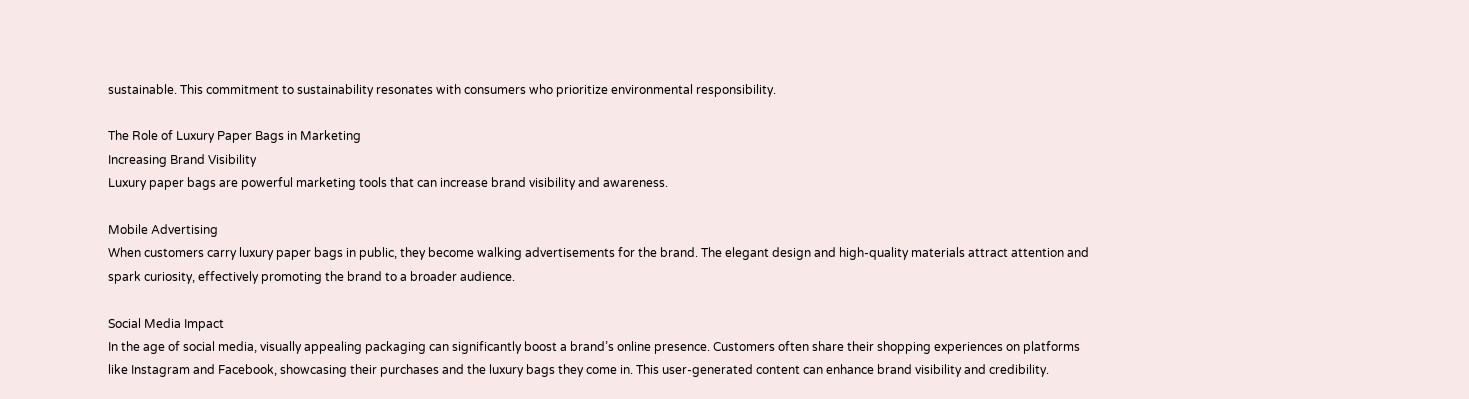sustainable. This commitment to sustainability resonates with consumers who prioritize environmental responsibility.

The Role of Luxury Paper Bags in Marketing
Increasing Brand Visibility
Luxury paper bags are powerful marketing tools that can increase brand visibility and awareness.

Mobile Advertising
When customers carry luxury paper bags in public, they become walking advertisements for the brand. The elegant design and high-quality materials attract attention and spark curiosity, effectively promoting the brand to a broader audience.

Social Media Impact
In the age of social media, visually appealing packaging can significantly boost a brand’s online presence. Customers often share their shopping experiences on platforms like Instagram and Facebook, showcasing their purchases and the luxury bags they come in. This user-generated content can enhance brand visibility and credibility.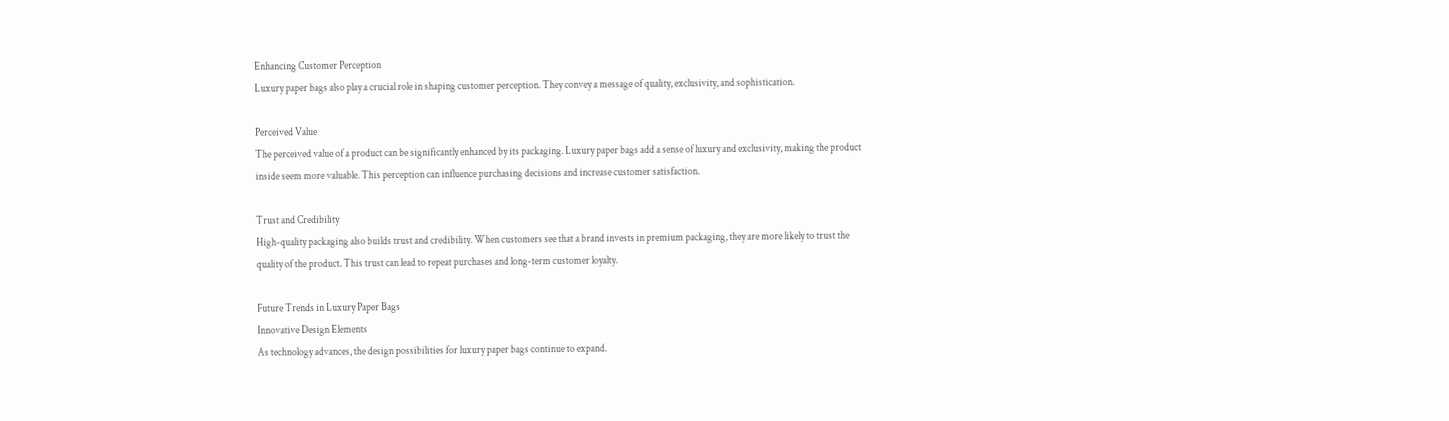Enhancing Customer Perception
Luxury paper bags also play a crucial role in shaping customer perception. They convey a message of quality, exclusivity, and sophistication.

Perceived Value
The perceived value of a product can be significantly enhanced by its packaging. Luxury paper bags add a sense of luxury and exclusivity, making the product inside seem more valuable. This perception can influence purchasing decisions and increase customer satisfaction.

Trust and Credibility
High-quality packaging also builds trust and credibility. When customers see that a brand invests in premium packaging, they are more likely to trust the quality of the product. This trust can lead to repeat purchases and long-term customer loyalty.

Future Trends in Luxury Paper Bags
Innovative Design Elements
As technology advances, the design possibilities for luxury paper bags continue to expand.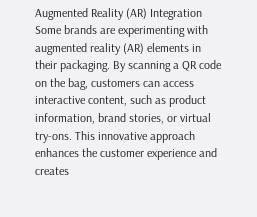Augmented Reality (AR) Integration
Some brands are experimenting with augmented reality (AR) elements in their packaging. By scanning a QR code on the bag, customers can access interactive content, such as product information, brand stories, or virtual try-ons. This innovative approach enhances the customer experience and creates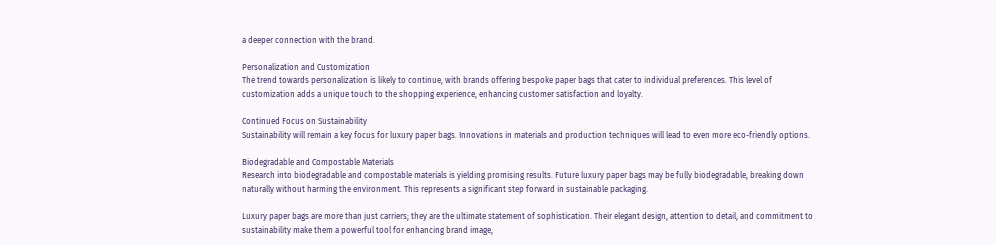a deeper connection with the brand.

Personalization and Customization
The trend towards personalization is likely to continue, with brands offering bespoke paper bags that cater to individual preferences. This level of customization adds a unique touch to the shopping experience, enhancing customer satisfaction and loyalty.

Continued Focus on Sustainability
Sustainability will remain a key focus for luxury paper bags. Innovations in materials and production techniques will lead to even more eco-friendly options.

Biodegradable and Compostable Materials
Research into biodegradable and compostable materials is yielding promising results. Future luxury paper bags may be fully biodegradable, breaking down naturally without harming the environment. This represents a significant step forward in sustainable packaging.

Luxury paper bags are more than just carriers; they are the ultimate statement of sophistication. Their elegant design, attention to detail, and commitment to sustainability make them a powerful tool for enhancing brand image,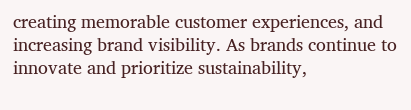creating memorable customer experiences, and increasing brand visibility. As brands continue to innovate and prioritize sustainability,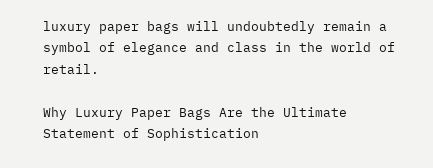luxury paper bags will undoubtedly remain a symbol of elegance and class in the world of retail.

Why Luxury Paper Bags Are the Ultimate Statement of Sophistication